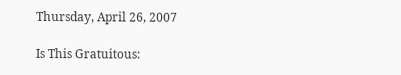Thursday, April 26, 2007

Is This Gratuitous: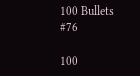100 Bullets #76

100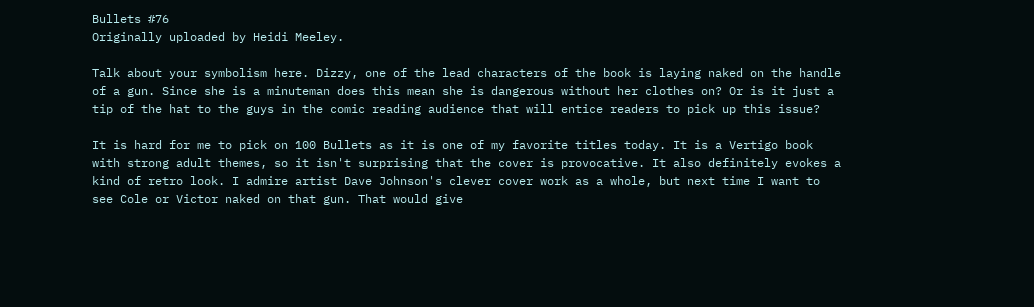Bullets #76
Originally uploaded by Heidi Meeley.

Talk about your symbolism here. Dizzy, one of the lead characters of the book is laying naked on the handle of a gun. Since she is a minuteman does this mean she is dangerous without her clothes on? Or is it just a tip of the hat to the guys in the comic reading audience that will entice readers to pick up this issue?

It is hard for me to pick on 100 Bullets as it is one of my favorite titles today. It is a Vertigo book with strong adult themes, so it isn't surprising that the cover is provocative. It also definitely evokes a kind of retro look. I admire artist Dave Johnson's clever cover work as a whole, but next time I want to see Cole or Victor naked on that gun. That would give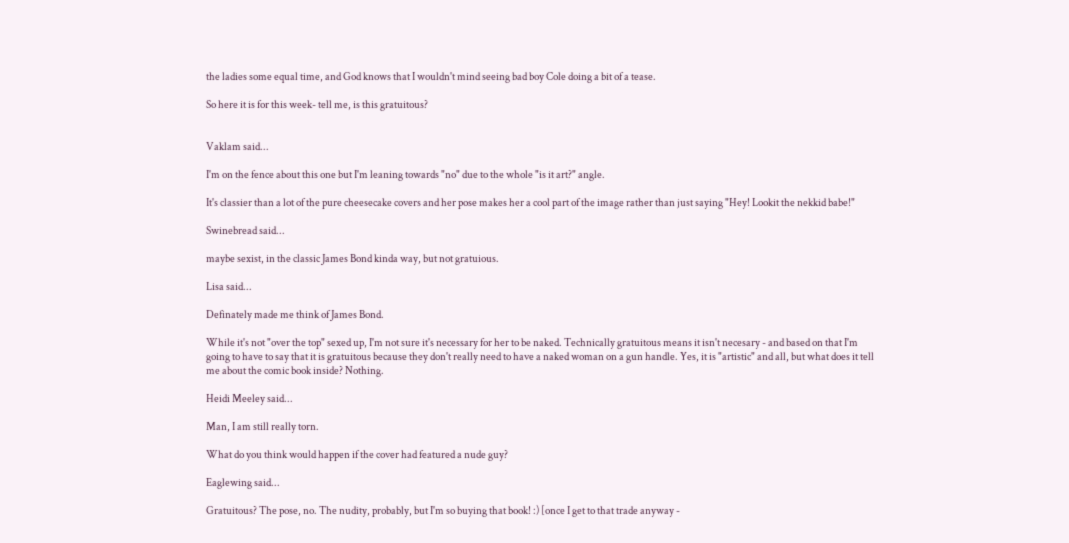the ladies some equal time, and God knows that I wouldn't mind seeing bad boy Cole doing a bit of a tease.

So here it is for this week- tell me, is this gratuitous?


Vaklam said...

I'm on the fence about this one but I'm leaning towards "no" due to the whole "is it art?" angle.

It's classier than a lot of the pure cheesecake covers and her pose makes her a cool part of the image rather than just saying "Hey! Lookit the nekkid babe!"

Swinebread said...

maybe sexist, in the classic James Bond kinda way, but not gratuious.

Lisa said...

Definately made me think of James Bond.

While it's not "over the top" sexed up, I'm not sure it's necessary for her to be naked. Technically gratuitous means it isn't necesary - and based on that I'm going to have to say that it is gratuitous because they don't really need to have a naked woman on a gun handle. Yes, it is "artistic" and all, but what does it tell me about the comic book inside? Nothing.

Heidi Meeley said...

Man, I am still really torn.

What do you think would happen if the cover had featured a nude guy?

Eaglewing said...

Gratuitous? The pose, no. The nudity, probably, but I'm so buying that book! :) [once I get to that trade anyway -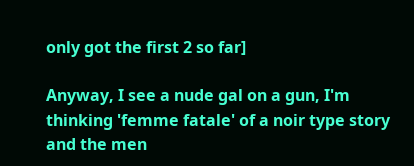only got the first 2 so far]

Anyway, I see a nude gal on a gun, I'm thinking 'femme fatale' of a noir type story and the men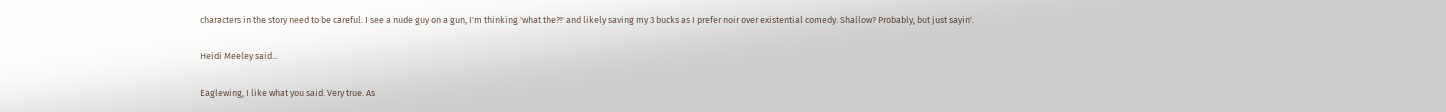characters in the story need to be careful. I see a nude guy on a gun, I'm thinking 'what the?!' and likely saving my 3 bucks as I prefer noir over existential comedy. Shallow? Probably, but just sayin'.

Heidi Meeley said...

Eaglewing, I like what you said. Very true. As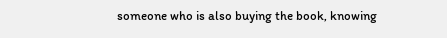someone who is also buying the book, knowing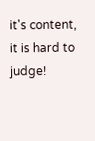it's content, it is hard to judge!